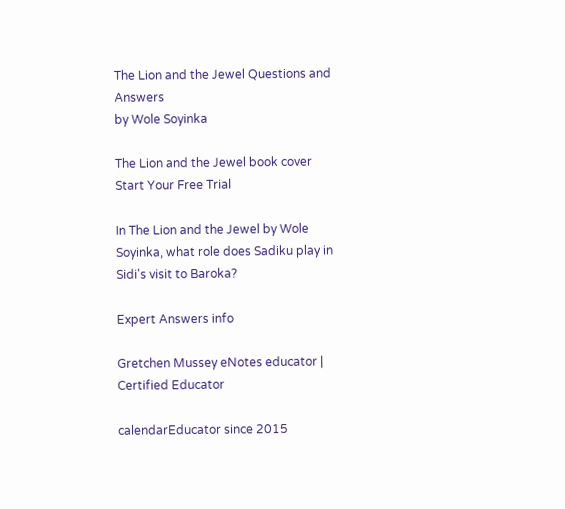The Lion and the Jewel Questions and Answers
by Wole Soyinka

The Lion and the Jewel book cover
Start Your Free Trial

In The Lion and the Jewel by Wole Soyinka, what role does Sadiku play in Sidi's visit to Baroka?

Expert Answers info

Gretchen Mussey eNotes educator | Certified Educator

calendarEducator since 2015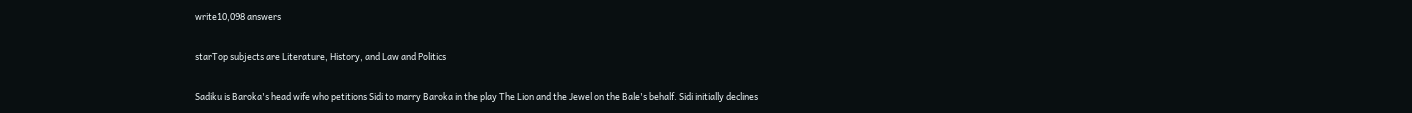write10,098 answers

starTop subjects are Literature, History, and Law and Politics

Sadiku is Baroka's head wife who petitions Sidi to marry Baroka in the play The Lion and the Jewel on the Bale's behalf. Sidi initially declines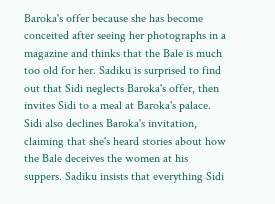Baroka's offer because she has become conceited after seeing her photographs in a magazine and thinks that the Bale is much too old for her. Sadiku is surprised to find out that Sidi neglects Baroka's offer, then invites Sidi to a meal at Baroka's palace. Sidi also declines Baroka's invitation, claiming that she's heard stories about how the Bale deceives the women at his suppers. Sadiku insists that everything Sidi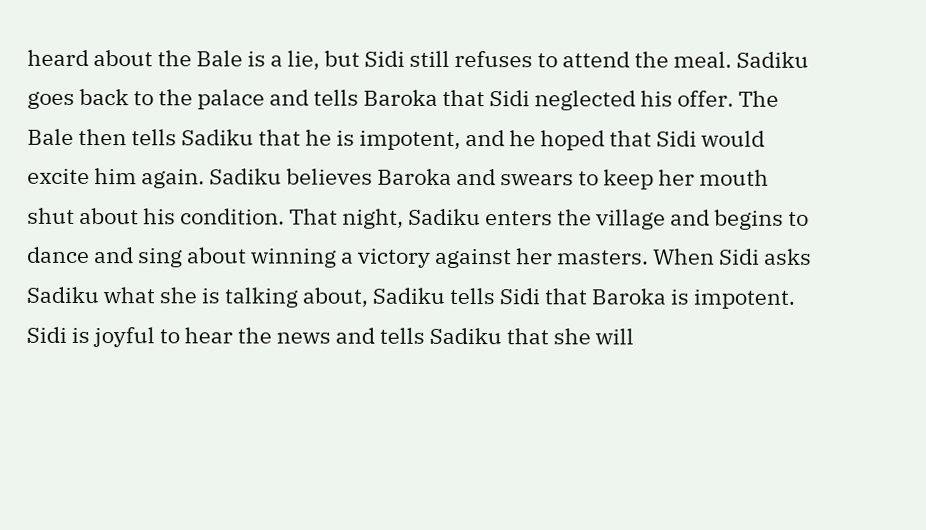heard about the Bale is a lie, but Sidi still refuses to attend the meal. Sadiku goes back to the palace and tells Baroka that Sidi neglected his offer. The Bale then tells Sadiku that he is impotent, and he hoped that Sidi would excite him again. Sadiku believes Baroka and swears to keep her mouth shut about his condition. That night, Sadiku enters the village and begins to dance and sing about winning a victory against her masters. When Sidi asks Sadiku what she is talking about, Sadiku tells Sidi that Baroka is impotent. Sidi is joyful to hear the news and tells Sadiku that she will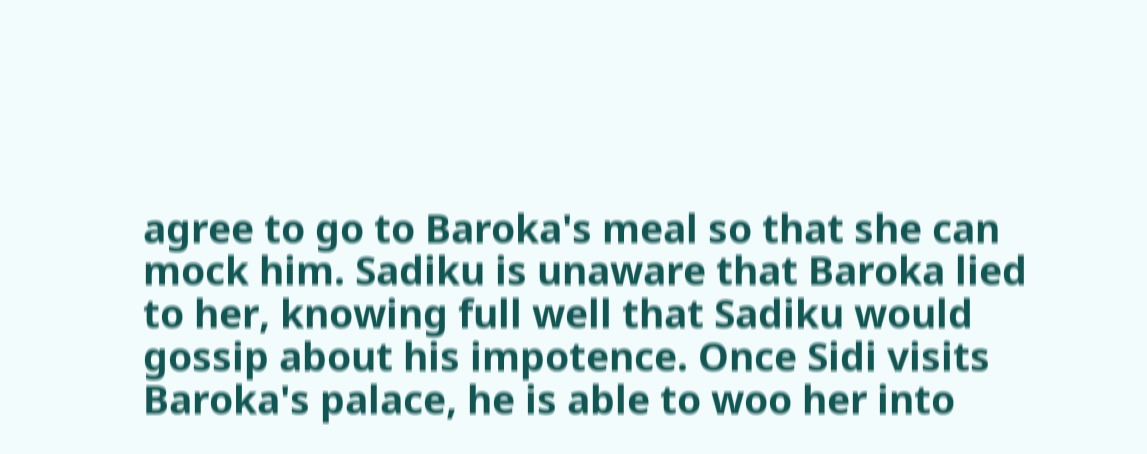agree to go to Baroka's meal so that she can mock him. Sadiku is unaware that Baroka lied to her, knowing full well that Sadiku would gossip about his impotence. Once Sidi visits Baroka's palace, he is able to woo her into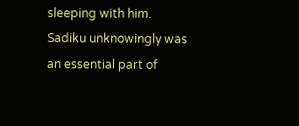sleeping with him. Sadiku unknowingly was an essential part of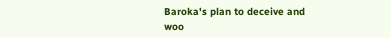Baroka's plan to deceive and woo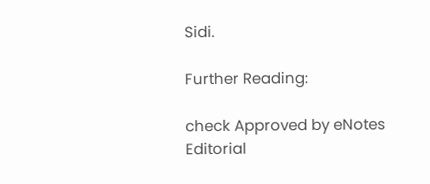Sidi.

Further Reading:

check Approved by eNotes Editorial